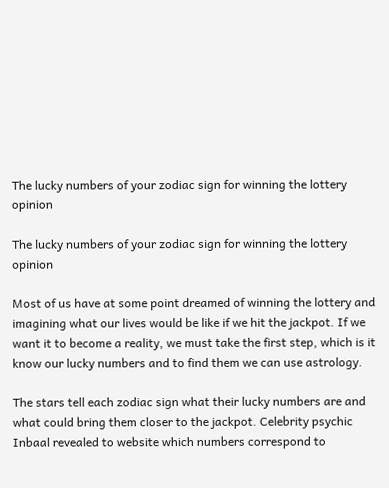The lucky numbers of your zodiac sign for winning the lottery    opinion

The lucky numbers of your zodiac sign for winning the lottery opinion

Most of us have at some point dreamed of winning the lottery and imagining what our lives would be like if we hit the jackpot. If we want it to become a reality, we must take the first step, which is it know our lucky numbers and to find them we can use astrology.

The stars tell each zodiac sign what their lucky numbers are and what could bring them closer to the jackpot. Celebrity psychic Inbaal revealed to website which numbers correspond to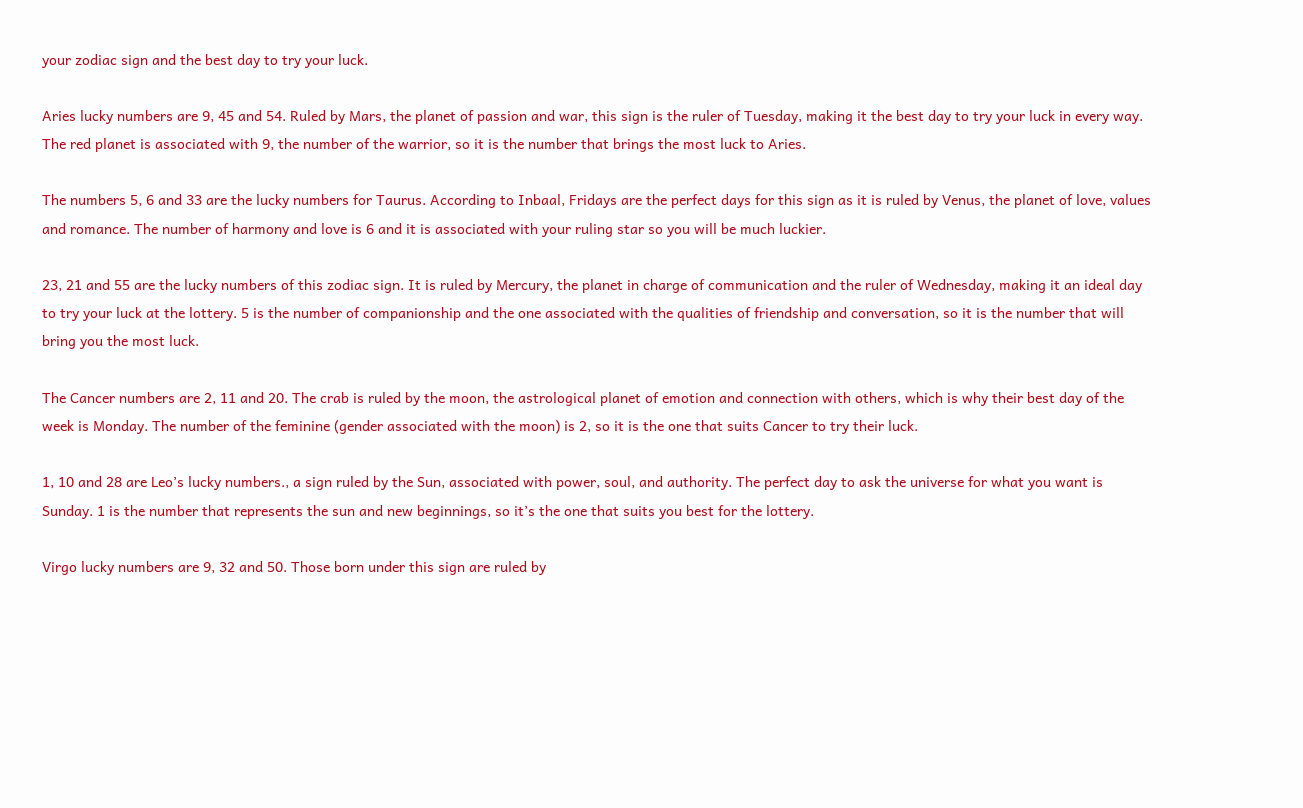your zodiac sign and the best day to try your luck.

Aries lucky numbers are 9, 45 and 54. Ruled by Mars, the planet of passion and war, this sign is the ruler of Tuesday, making it the best day to try your luck in every way. The red planet is associated with 9, the number of the warrior, so it is the number that brings the most luck to Aries.

The numbers 5, 6 and 33 are the lucky numbers for Taurus. According to Inbaal, Fridays are the perfect days for this sign as it is ruled by Venus, the planet of love, values and romance. The number of harmony and love is 6 and it is associated with your ruling star so you will be much luckier.

23, 21 and 55 are the lucky numbers of this zodiac sign. It is ruled by Mercury, the planet in charge of communication and the ruler of Wednesday, making it an ideal day to try your luck at the lottery. 5 is the number of companionship and the one associated with the qualities of friendship and conversation, so it is the number that will bring you the most luck.

The Cancer numbers are 2, 11 and 20. The crab is ruled by the moon, the astrological planet of emotion and connection with others, which is why their best day of the week is Monday. The number of the feminine (gender associated with the moon) is 2, so it is the one that suits Cancer to try their luck.

1, 10 and 28 are Leo’s lucky numbers., a sign ruled by the Sun, associated with power, soul, and authority. The perfect day to ask the universe for what you want is Sunday. 1 is the number that represents the sun and new beginnings, so it’s the one that suits you best for the lottery.

Virgo lucky numbers are 9, 32 and 50. Those born under this sign are ruled by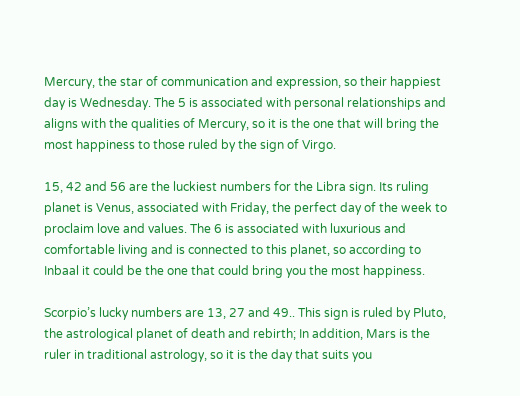Mercury, the star of communication and expression, so their happiest day is Wednesday. The 5 is associated with personal relationships and aligns with the qualities of Mercury, so it is the one that will bring the most happiness to those ruled by the sign of Virgo.

15, 42 and 56 are the luckiest numbers for the Libra sign. Its ruling planet is Venus, associated with Friday, the perfect day of the week to proclaim love and values. The 6 is associated with luxurious and comfortable living and is connected to this planet, so according to Inbaal it could be the one that could bring you the most happiness.

Scorpio’s lucky numbers are 13, 27 and 49.. This sign is ruled by Pluto, the astrological planet of death and rebirth; In addition, Mars is the ruler in traditional astrology, so it is the day that suits you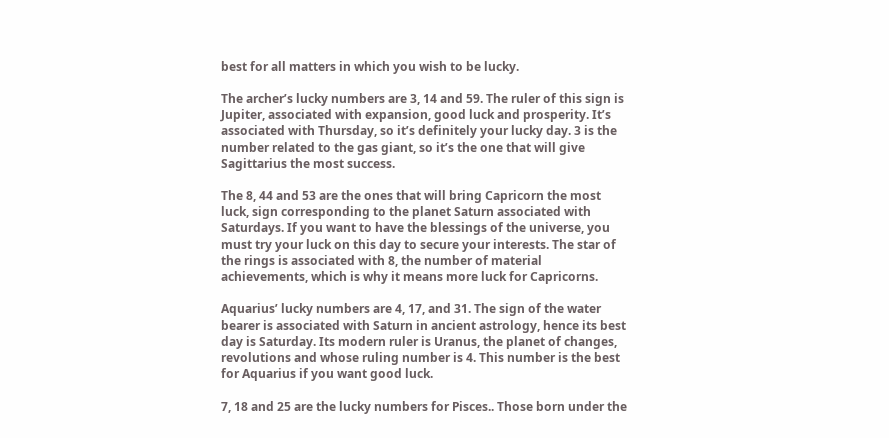best for all matters in which you wish to be lucky.

The archer’s lucky numbers are 3, 14 and 59. The ruler of this sign is Jupiter, associated with expansion, good luck and prosperity. It’s associated with Thursday, so it’s definitely your lucky day. 3 is the number related to the gas giant, so it’s the one that will give Sagittarius the most success.

The 8, 44 and 53 are the ones that will bring Capricorn the most luck, sign corresponding to the planet Saturn associated with Saturdays. If you want to have the blessings of the universe, you must try your luck on this day to secure your interests. The star of the rings is associated with 8, the number of material achievements, which is why it means more luck for Capricorns.

Aquarius’ lucky numbers are 4, 17, and 31. The sign of the water bearer is associated with Saturn in ancient astrology, hence its best day is Saturday. Its modern ruler is Uranus, the planet of changes, revolutions and whose ruling number is 4. This number is the best for Aquarius if you want good luck.

7, 18 and 25 are the lucky numbers for Pisces.. Those born under the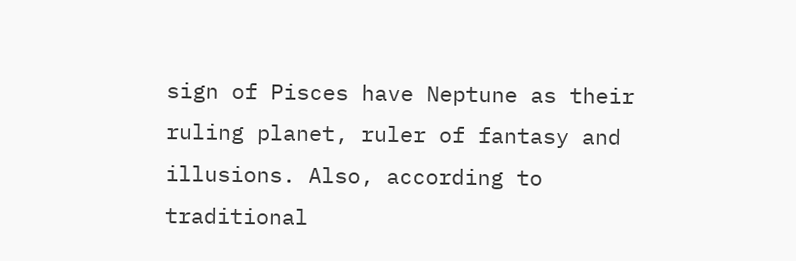sign of Pisces have Neptune as their ruling planet, ruler of fantasy and illusions. Also, according to traditional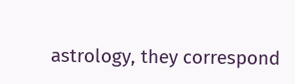astrology, they correspond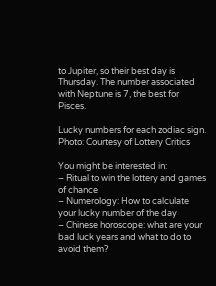to Jupiter, so their best day is Thursday. The number associated with Neptune is 7, the best for Pisces.

Lucky numbers for each zodiac sign. Photo: Courtesy of Lottery Critics

You might be interested in:
– Ritual to win the lottery and games of chance
– Numerology: How to calculate your lucky number of the day
– Chinese horoscope: what are your bad luck years and what to do to avoid them?